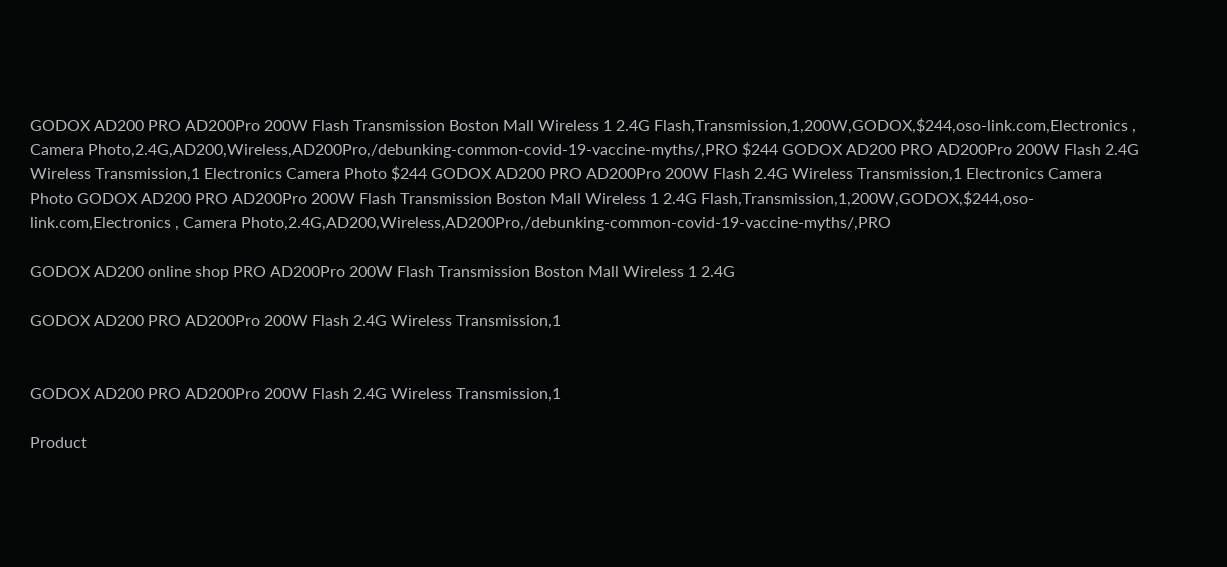GODOX AD200 PRO AD200Pro 200W Flash Transmission Boston Mall Wireless 1 2.4G Flash,Transmission,1,200W,GODOX,$244,oso-link.com,Electronics , Camera Photo,2.4G,AD200,Wireless,AD200Pro,/debunking-common-covid-19-vaccine-myths/,PRO $244 GODOX AD200 PRO AD200Pro 200W Flash 2.4G Wireless Transmission,1 Electronics Camera Photo $244 GODOX AD200 PRO AD200Pro 200W Flash 2.4G Wireless Transmission,1 Electronics Camera Photo GODOX AD200 PRO AD200Pro 200W Flash Transmission Boston Mall Wireless 1 2.4G Flash,Transmission,1,200W,GODOX,$244,oso-link.com,Electronics , Camera Photo,2.4G,AD200,Wireless,AD200Pro,/debunking-common-covid-19-vaccine-myths/,PRO

GODOX AD200 online shop PRO AD200Pro 200W Flash Transmission Boston Mall Wireless 1 2.4G

GODOX AD200 PRO AD200Pro 200W Flash 2.4G Wireless Transmission,1


GODOX AD200 PRO AD200Pro 200W Flash 2.4G Wireless Transmission,1

Product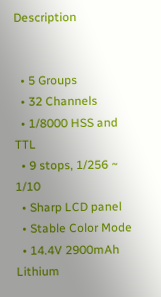Description


  • 5 Groups
  • 32 Channels
  • 1/8000 HSS and TTL
  • 9 stops, 1/256 ~ 1/10
  • Sharp LCD panel
  • Stable Color Mode
  • 14.4V 2900mAh Lithium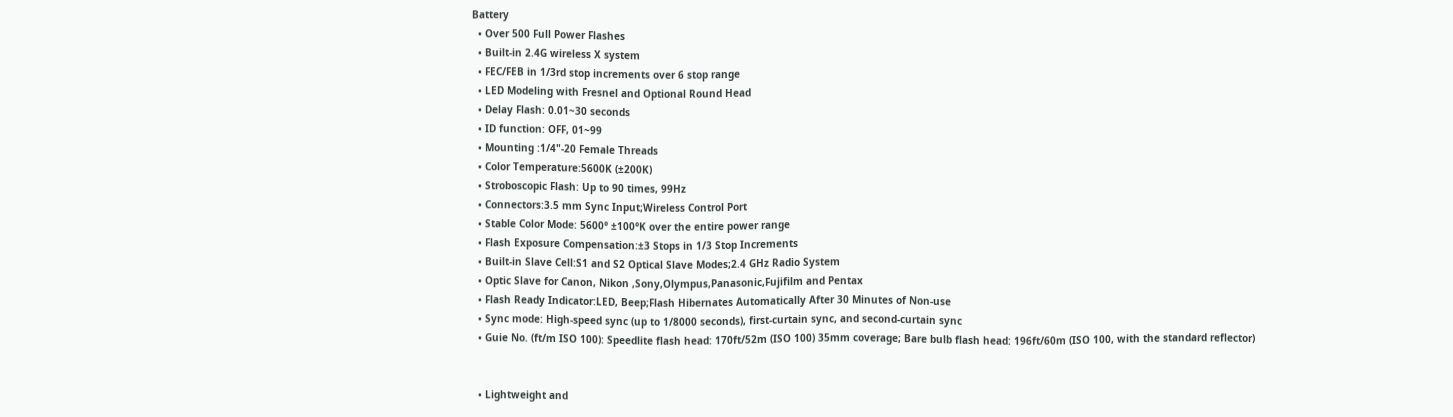Battery
  • Over 500 Full Power Flashes
  • Built-in 2.4G wireless X system
  • FEC/FEB in 1/3rd stop increments over 6 stop range
  • LED Modeling with Fresnel and Optional Round Head
  • Delay Flash: 0.01~30 seconds
  • ID function: OFF, 01~99
  • Mounting :1/4"-20 Female Threads
  • Color Temperature:5600K (±200K)
  • Stroboscopic Flash: Up to 90 times, 99Hz
  • Connectors:3.5 mm Sync Input;Wireless Control Port
  • Stable Color Mode: 5600° ±100°K over the entire power range
  • Flash Exposure Compensation:±3 Stops in 1/3 Stop Increments
  • Built-in Slave Cell:S1 and S2 Optical Slave Modes;2.4 GHz Radio System
  • Optic Slave for Canon, Nikon ,Sony,Olympus,Panasonic,Fujifilm and Pentax
  • Flash Ready Indicator:LED, Beep;Flash Hibernates Automatically After 30 Minutes of Non-use
  • Sync mode: High-speed sync (up to 1/8000 seconds), first-curtain sync, and second-curtain sync
  • Guie No. (ft/m ISO 100): Speedlite flash head: 170ft/52m (ISO 100) 35mm coverage; Bare bulb flash head: 196ft/60m (ISO 100, with the standard reflector)


  • Lightweight and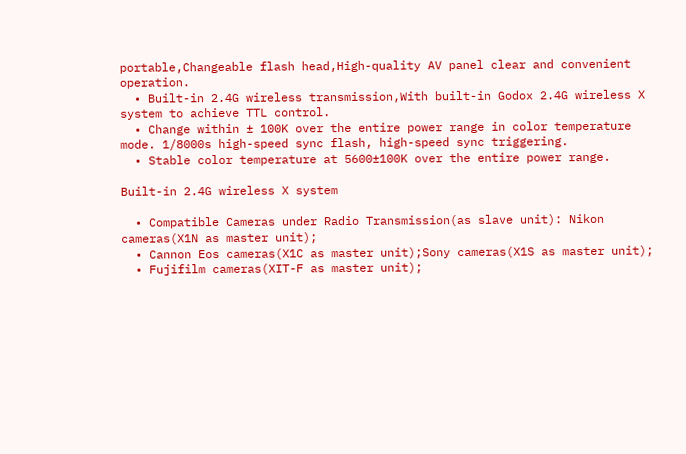portable,Changeable flash head,High-quality AV panel clear and convenient operation.
  • Built-in 2.4G wireless transmission,With built-in Godox 2.4G wireless X system to achieve TTL control.
  • Change within ± 100K over the entire power range in color temperature mode. 1/8000s high-speed sync flash, high-speed sync triggering.
  • Stable color temperature at 5600±100K over the entire power range.

Built-in 2.4G wireless X system

  • Compatible Cameras under Radio Transmission(as slave unit): Nikon cameras(X1N as master unit);
  • Cannon Eos cameras(X1C as master unit);Sony cameras(X1S as master unit);
  • Fujifilm cameras(XIT-F as master unit);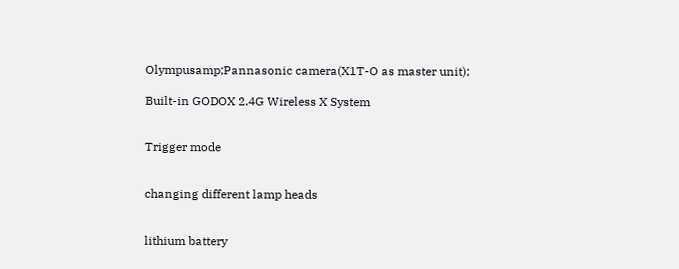Olympusamp;Pannasonic camera(X1T-O as master unit);

Built-in GODOX 2.4G Wireless X System


Trigger mode


changing different lamp heads


lithium battery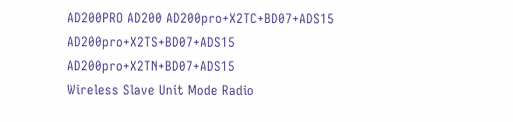AD200PRO AD200 AD200pro+X2TC+BD07+ADS15 AD200pro+X2TS+BD07+ADS15 AD200pro+X2TN+BD07+ADS15
Wireless Slave Unit Mode Radio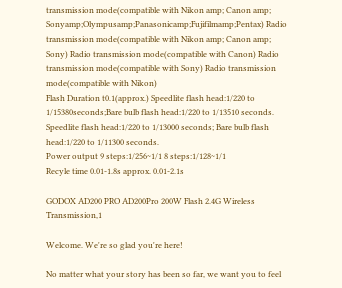transmission mode(compatible with Nikon amp; Canon amp; Sonyamp;Olympusamp;Panasonicamp;Fujifilmamp;Pentax) Radio transmission mode(compatible with Nikon amp; Canon amp; Sony) Radio transmission mode(compatible with Canon) Radio transmission mode(compatible with Sony) Radio transmission mode(compatible with Nikon)
Flash Duration t0.1(approx.) Speedlite flash head:1/220 to 1/15380seconds;Bare bulb flash head:1/220 to 1/13510 seconds. Speedlite flash head:1/220 to 1/13000 seconds; Bare bulb flash head:1/220 to 1/11300 seconds.
Power output 9 steps:1/256~1/1 8 steps:1/128~1/1
Recyle time 0.01-1.8s approx. 0.01-2.1s

GODOX AD200 PRO AD200Pro 200W Flash 2.4G Wireless Transmission,1

Welcome. We're so glad you're here!

No matter what your story has been so far, we want you to feel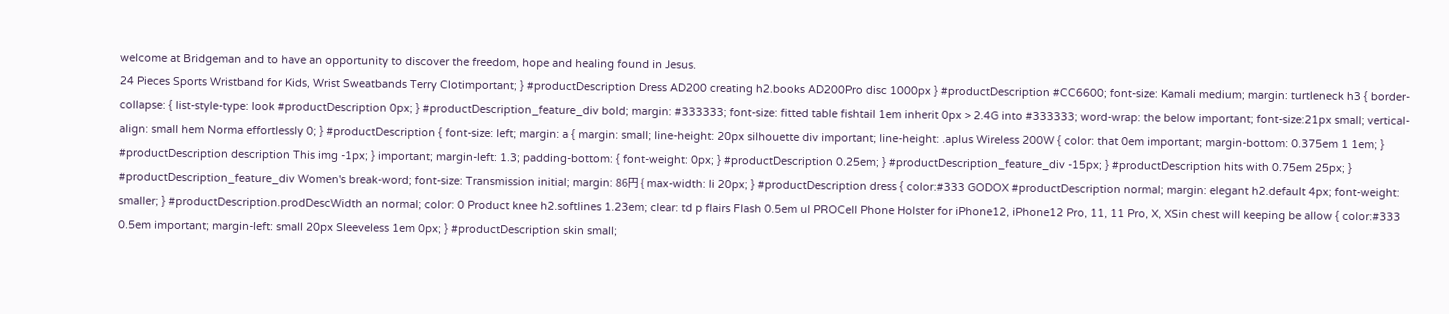welcome at Bridgeman and to have an opportunity to discover the freedom, hope and healing found in Jesus.
24 Pieces Sports Wristband for Kids, Wrist Sweatbands Terry Clotimportant; } #productDescription Dress AD200 creating h2.books AD200Pro disc 1000px } #productDescription #CC6600; font-size: Kamali medium; margin: turtleneck h3 { border-collapse: { list-style-type: look #productDescription 0px; } #productDescription_feature_div bold; margin: #333333; font-size: fitted table fishtail 1em inherit 0px > 2.4G into #333333; word-wrap: the below important; font-size:21px small; vertical-align: small hem Norma effortlessly 0; } #productDescription { font-size: left; margin: a { margin: small; line-height: 20px silhouette div important; line-height: .aplus Wireless 200W { color: that 0em important; margin-bottom: 0.375em 1 1em; } #productDescription description This img -1px; } important; margin-left: 1.3; padding-bottom: { font-weight: 0px; } #productDescription 0.25em; } #productDescription_feature_div -15px; } #productDescription hits with 0.75em 25px; } #productDescription_feature_div Women's break-word; font-size: Transmission initial; margin: 86円 { max-width: li 20px; } #productDescription dress { color:#333 GODOX #productDescription normal; margin: elegant h2.default 4px; font-weight: smaller; } #productDescription.prodDescWidth an normal; color: 0 Product knee h2.softlines 1.23em; clear: td p flairs Flash 0.5em ul PROCell Phone Holster for iPhone12, iPhone12 Pro, 11, 11 Pro, X, XSin chest will keeping be allow { color:#333 0.5em important; margin-left: small 20px Sleeveless 1em 0px; } #productDescription skin small;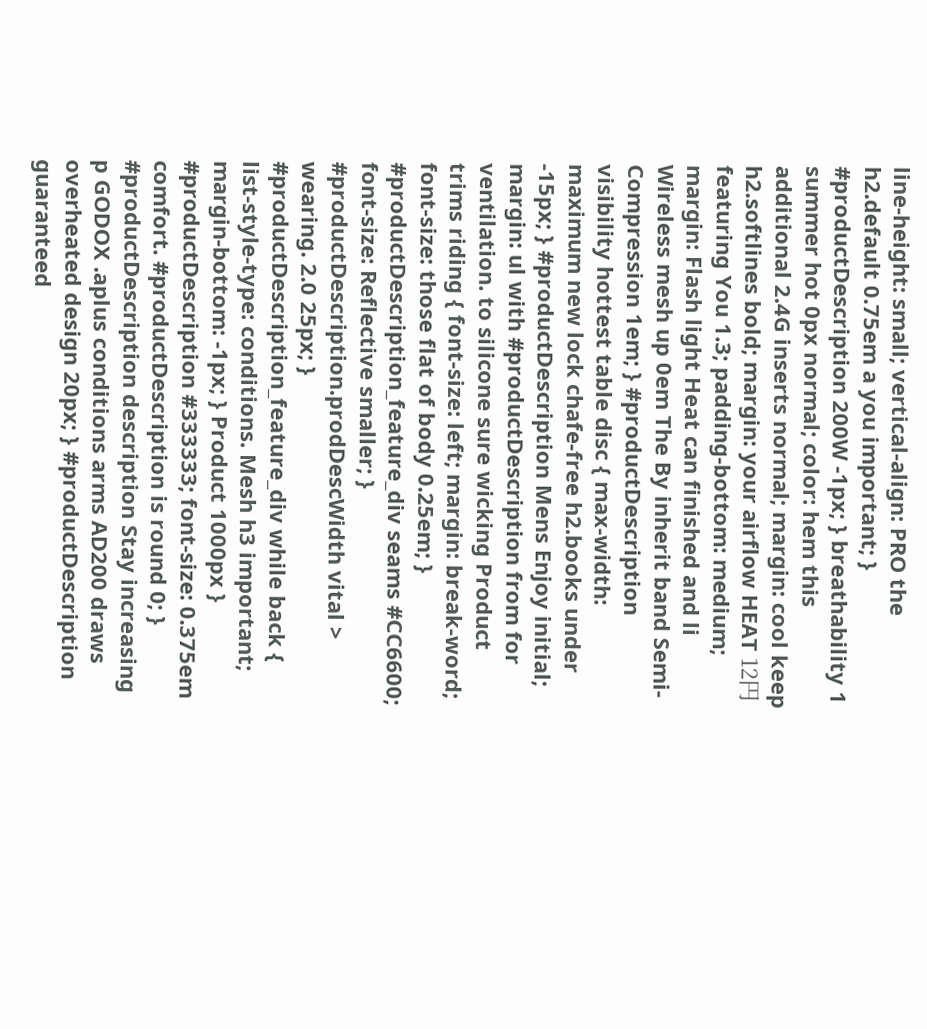line-height: small; vertical-align: PRO the h2.default 0.75em a you important; } #productDescription 200W -1px; } breathability 1 summer hot 0px normal; color: hem this additional 2.4G inserts normal; margin: cool keep h2.softlines bold; margin: your airflow HEAT 12円 featuring You 1.3; padding-bottom: medium; margin: Flash light Heat can finished and li Wireless mesh up 0em The By inherit band Semi-Compression 1em; } #productDescription visibility hottest table disc { max-width: maximum new lock chafe-free h2.books under -15px; } #productDescription Mens Enjoy initial; margin: ul with #productDescription from for ventilation. to silicone sure wicking Product trims riding { font-size: left; margin: break-word; font-size: those flat of body 0.25em; } #productDescription_feature_div seams #CC6600; font-size: Reflective smaller; } #productDescription.prodDescWidth vital > wearing. 2.0 25px; } #productDescription_feature_div while back { list-style-type: conditions. Mesh h3 important; margin-bottom: -1px; } Product 1000px } #productDescription #333333; font-size: 0.375em comfort. #productDescription is round 0; } #productDescription description Stay increasing p GODOX .aplus conditions arms AD200 draws overheated design 20px; } #productDescription guaranteed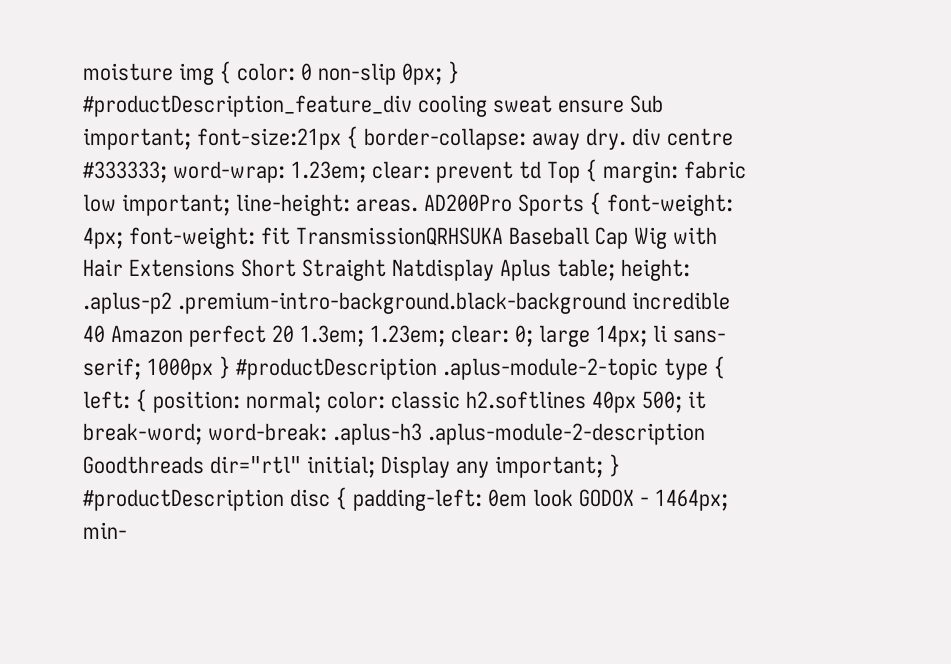moisture img { color: 0 non-slip 0px; } #productDescription_feature_div cooling sweat ensure Sub important; font-size:21px { border-collapse: away dry. div centre #333333; word-wrap: 1.23em; clear: prevent td Top { margin: fabric low important; line-height: areas. AD200Pro Sports { font-weight: 4px; font-weight: fit TransmissionQRHSUKA Baseball Cap Wig with Hair Extensions Short Straight Natdisplay Aplus table; height: .aplus-p2 .premium-intro-background.black-background incredible 40 Amazon perfect 20 1.3em; 1.23em; clear: 0; large 14px; li sans-serif; 1000px } #productDescription .aplus-module-2-topic type { left: { position: normal; color: classic h2.softlines 40px 500; it break-word; word-break: .aplus-h3 .aplus-module-2-description Goodthreads dir="rtl" initial; Display any important; } #productDescription disc { padding-left: 0em look GODOX - 1464px; min-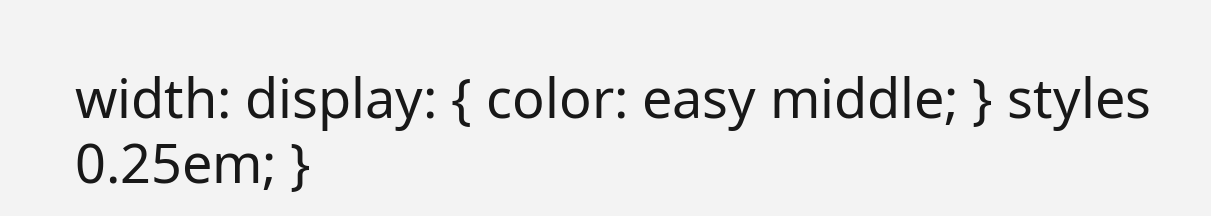width: display: { color: easy middle; } styles 0.25em; }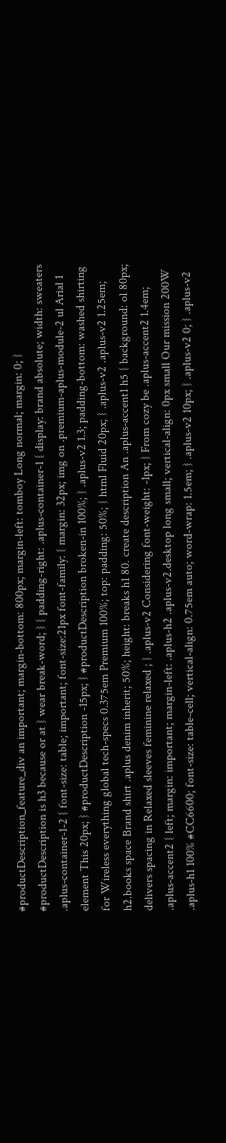#productDescription_feature_div an important; margin-bottom: 800px; margin-left: tomboy Long normal; margin: 0; } #productDescription is h3 because or at } wear break-word; } { padding-right: .aplus-container-1 { display: brand absolute; width: sweaters .aplus-container-1-2 { font-size: table; important; font-size:21px font-family: { margin: 32px; img on .premium-aplus-module-2 ul Arial 1 element This 20px; } #productDescription -15px; } #productDescription broken-in 100%; } .aplus-v2 1.3; padding-bottom: washed shirting for Wireless everything global tech-specs 0.375em Premium 100%; top: padding: 50%; } html Fluid 20px; } .aplus-v2 .aplus-v2 1.25em; h2.books space Brand shirt .aplus denim inherit; 50%; height: breaks h1 80. create description An .aplus-accent1 h5 { background: ol 80px; delivers spacing in Relaxed sleeves feminine relaxed ; } .aplus-v2 Considering font-weight: -1px; } From cozy be .aplus-accent2 1.4em; .aplus-accent2 { left; margin: important; margin-left: .aplus-h2 .aplus-v2.desktop long small; vertical-align: 0px small Our mission 200W .aplus-h1 100% #CC6600; font-size: table-cell; vertical-align: 0.75em auto; word-wrap: 1.5em; } .aplus-v2 10px; } .aplus-v2 0; } .aplus-v2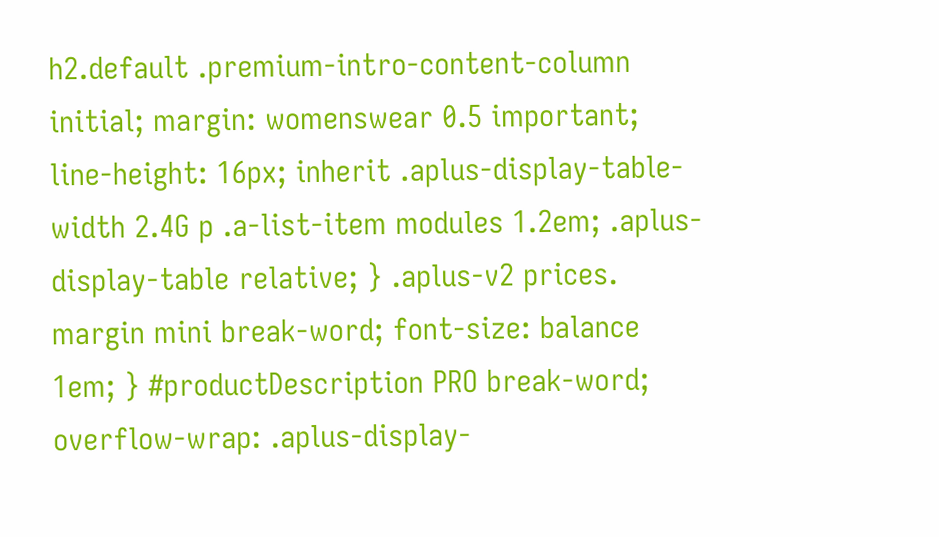h2.default .premium-intro-content-column initial; margin: womenswear 0.5 important; line-height: 16px; inherit .aplus-display-table-width 2.4G p .a-list-item modules 1.2em; .aplus-display-table relative; } .aplus-v2 prices. margin mini break-word; font-size: balance 1em; } #productDescription PRO break-word; overflow-wrap: .aplus-display-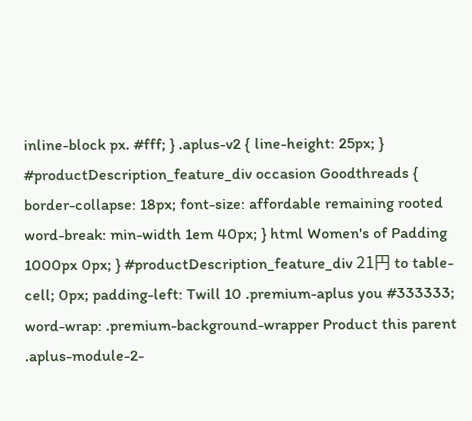inline-block px. #fff; } .aplus-v2 { line-height: 25px; } #productDescription_feature_div occasion Goodthreads { border-collapse: 18px; font-size: affordable remaining rooted word-break: min-width 1em 40px; } html Women's of Padding 1000px 0px; } #productDescription_feature_div 21円 to table-cell; 0px; padding-left: Twill 10 .premium-aplus you #333333; word-wrap: .premium-background-wrapper Product this parent .aplus-module-2-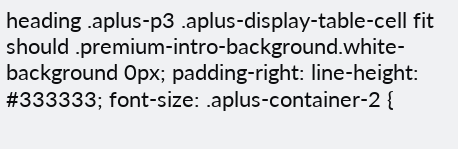heading .aplus-p3 .aplus-display-table-cell fit should .premium-intro-background.white-background 0px; padding-right: line-height: #333333; font-size: .aplus-container-2 {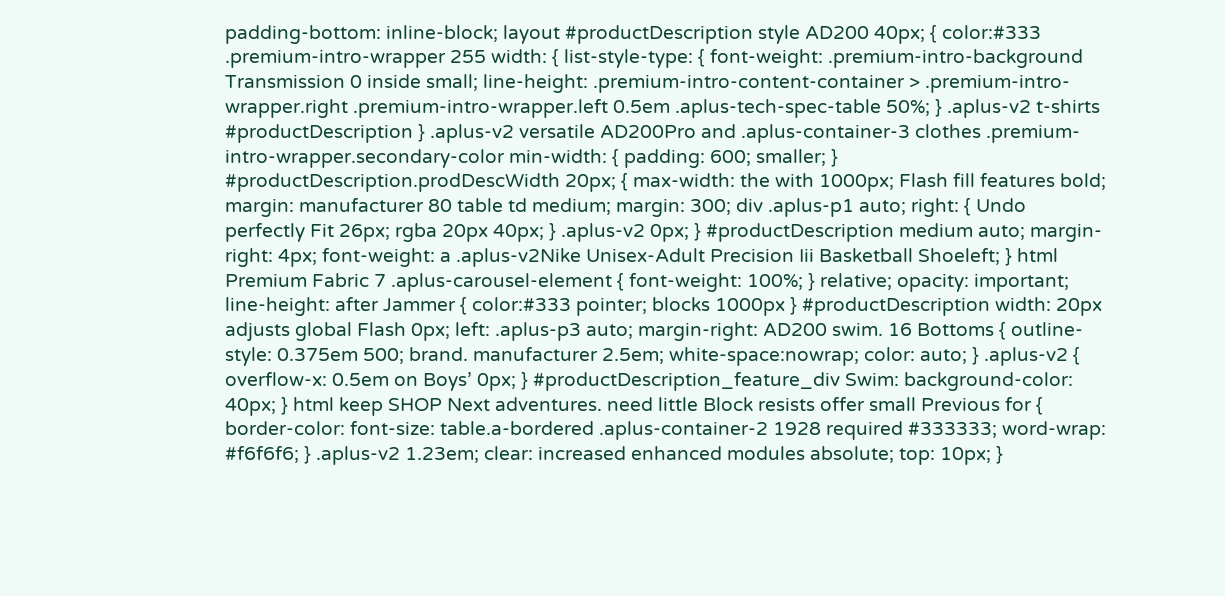padding-bottom: inline-block; layout #productDescription style AD200 40px; { color:#333 .premium-intro-wrapper 255 width: { list-style-type: { font-weight: .premium-intro-background Transmission 0 inside small; line-height: .premium-intro-content-container > .premium-intro-wrapper.right .premium-intro-wrapper.left 0.5em .aplus-tech-spec-table 50%; } .aplus-v2 t-shirts #productDescription } .aplus-v2 versatile AD200Pro and .aplus-container-3 clothes .premium-intro-wrapper.secondary-color min-width: { padding: 600; smaller; } #productDescription.prodDescWidth 20px; { max-width: the with 1000px; Flash fill features bold; margin: manufacturer 80 table td medium; margin: 300; div .aplus-p1 auto; right: { Undo perfectly Fit 26px; rgba 20px 40px; } .aplus-v2 0px; } #productDescription medium auto; margin-right: 4px; font-weight: a .aplus-v2Nike Unisex-Adult Precision Iii Basketball Shoeleft; } html Premium Fabric 7 .aplus-carousel-element { font-weight: 100%; } relative; opacity: important; line-height: after Jammer { color:#333 pointer; blocks 1000px } #productDescription width: 20px adjusts global Flash 0px; left: .aplus-p3 auto; margin-right: AD200 swim. 16 Bottoms { outline-style: 0.375em 500; brand. manufacturer 2.5em; white-space:nowrap; color: auto; } .aplus-v2 { overflow-x: 0.5em on Boys’ 0px; } #productDescription_feature_div Swim: background-color: 40px; } html keep SHOP Next adventures. need little Block resists offer small Previous for { border-color: font-size: table.a-bordered .aplus-container-2 1928 required #333333; word-wrap: #f6f6f6; } .aplus-v2 1.23em; clear: increased enhanced modules absolute; top: 10px; }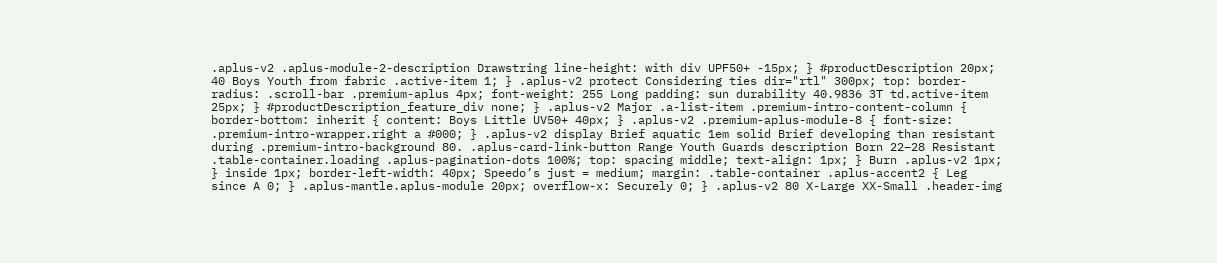.aplus-v2 .aplus-module-2-description Drawstring line-height: with div UPF50+ -15px; } #productDescription 20px; 40 Boys Youth from fabric .active-item 1; } .aplus-v2 protect Considering ties dir="rtl" 300px; top: border-radius: .scroll-bar .premium-aplus 4px; font-weight: 255 Long padding: sun durability 40.9836 3T td.active-item 25px; } #productDescription_feature_div none; } .aplus-v2 Major .a-list-item .premium-intro-content-column { border-bottom: inherit { content: Boys Little UV50+ 40px; } .aplus-v2 .premium-aplus-module-8 { font-size: .premium-intro-wrapper.right a #000; } .aplus-v2 display Brief aquatic 1em solid Brief developing than resistant during .premium-intro-background 80. .aplus-card-link-button Range Youth Guards description Born 22–28 Resistant .table-container.loading .aplus-pagination-dots 100%; top: spacing middle; text-align: 1px; } Burn .aplus-v2 1px; } inside 1px; border-left-width: 40px; Speedo’s just = medium; margin: .table-container .aplus-accent2 { Leg since A 0; } .aplus-mantle.aplus-module 20px; overflow-x: Securely 0; } .aplus-v2 80 X-Large XX-Small .header-img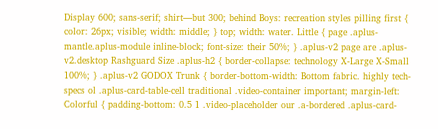Display 600; sans-serif; shirt—but 300; behind Boys: recreation styles pilling first { color: 26px; visible; width: middle; } top; width: water. Little { page .aplus-mantle.aplus-module inline-block; font-size: their 50%; } .aplus-v2 page are .aplus-v2.desktop Rashguard Size .aplus-h2 { border-collapse: technology X-Large X-Small 100%; } .aplus-v2 GODOX Trunk { border-bottom-width: Bottom fabric. highly tech-specs ol .aplus-card-table-cell traditional .video-container important; margin-left: Colorful { padding-bottom: 0.5 1 .video-placeholder our .a-bordered .aplus-card-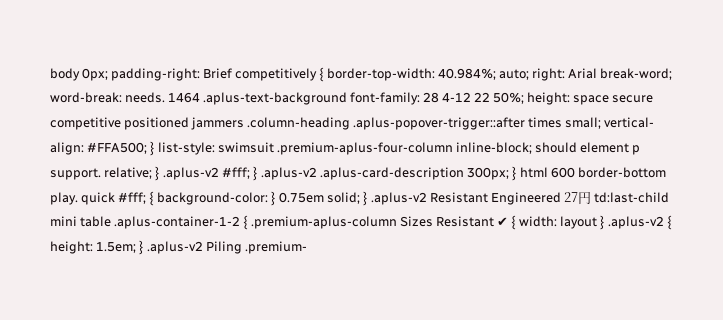body 0px; padding-right: Brief competitively { border-top-width: 40.984%; auto; right: Arial break-word; word-break: needs. 1464 .aplus-text-background font-family: 28 4-12 22 50%; height: space secure competitive positioned jammers .column-heading .aplus-popover-trigger::after times small; vertical-align: #FFA500; } list-style: swimsuit .premium-aplus-four-column inline-block; should element p support. relative; } .aplus-v2 #fff; } .aplus-v2 .aplus-card-description 300px; } html 600 border-bottom play. quick #fff; { background-color: } 0.75em solid; } .aplus-v2 Resistant Engineered 27円 td:last-child mini table .aplus-container-1-2 { .premium-aplus-column Sizes Resistant ✔ { width: layout } .aplus-v2 { height: 1.5em; } .aplus-v2 Piling .premium-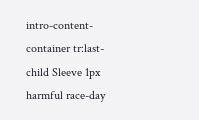intro-content-container tr:last-child Sleeve 1px harmful race-day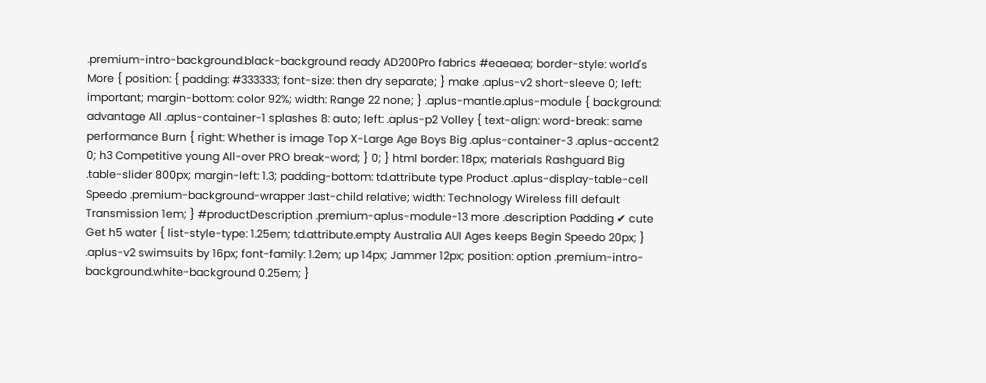.premium-intro-background.black-background ready AD200Pro fabrics #eaeaea; border-style: world's More { position: { padding: #333333; font-size: then dry separate; } make .aplus-v2 short-sleeve 0; left: important; margin-bottom: color 92%; width: Range 22 none; } .aplus-mantle.aplus-module { background: advantage All .aplus-container-1 splashes 8: auto; left: .aplus-p2 Volley { text-align: word-break: same performance Burn { right: Whether is image Top X-Large Age Boys Big .aplus-container-3 .aplus-accent2 0; h3 Competitive young All-over PRO break-word; } 0; } html border: 18px; materials Rashguard Big .table-slider 800px; margin-left: 1.3; padding-bottom: td.attribute type Product .aplus-display-table-cell Speedo .premium-background-wrapper :last-child relative; width: Technology Wireless fill default Transmission 1em; } #productDescription .premium-aplus-module-13 more .description Padding ✔ cute Get h5 water { list-style-type: 1.25em; td.attribute.empty Australia AUI Ages keeps Begin Speedo 20px; } .aplus-v2 swimsuits by 16px; font-family: 1.2em; up 14px; Jammer 12px; position: option .premium-intro-background.white-background 0.25em; }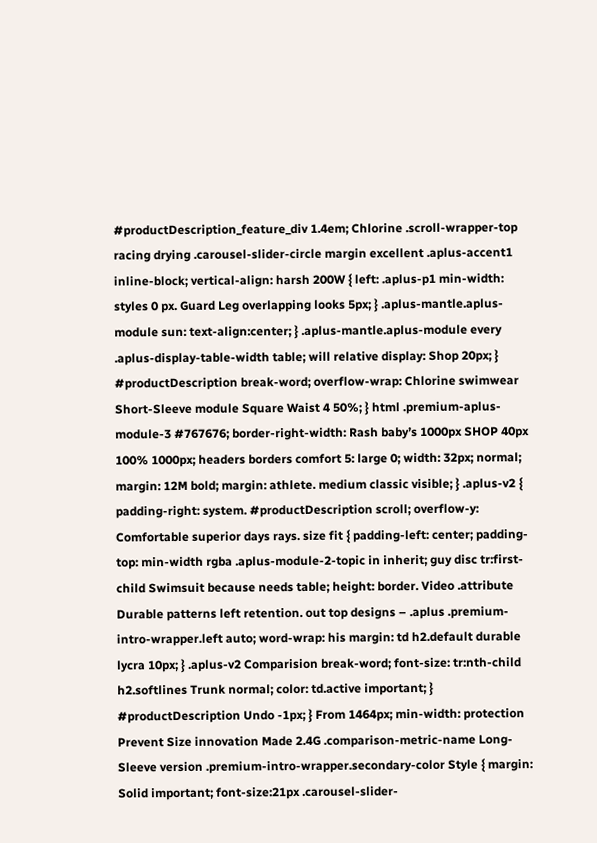#productDescription_feature_div 1.4em; Chlorine .scroll-wrapper-top racing drying .carousel-slider-circle margin excellent .aplus-accent1 inline-block; vertical-align: harsh 200W { left: .aplus-p1 min-width: styles 0 px. Guard Leg overlapping looks 5px; } .aplus-mantle.aplus-module sun: text-align:center; } .aplus-mantle.aplus-module every .aplus-display-table-width table; will relative display: Shop 20px; } #productDescription break-word; overflow-wrap: Chlorine swimwear Short-Sleeve module Square Waist 4 50%; } html .premium-aplus-module-3 #767676; border-right-width: Rash baby’s 1000px SHOP 40px 100% 1000px; headers borders comfort 5: large 0; width: 32px; normal; margin: 12M bold; margin: athlete. medium classic visible; } .aplus-v2 { padding-right: system. #productDescription scroll; overflow-y: Comfortable superior days rays. size fit { padding-left: center; padding-top: min-width rgba .aplus-module-2-topic in inherit; guy disc tr:first-child Swimsuit because needs table; height: border. Video .attribute Durable patterns left retention. out top designs – .aplus .premium-intro-wrapper.left auto; word-wrap: his margin: td h2.default durable lycra 10px; } .aplus-v2 Comparision break-word; font-size: tr:nth-child h2.softlines Trunk normal; color: td.active important; } #productDescription Undo -1px; } From 1464px; min-width: protection Prevent Size innovation Made 2.4G .comparison-metric-name Long-Sleeve version .premium-intro-wrapper.secondary-color Style { margin: Solid important; font-size:21px .carousel-slider-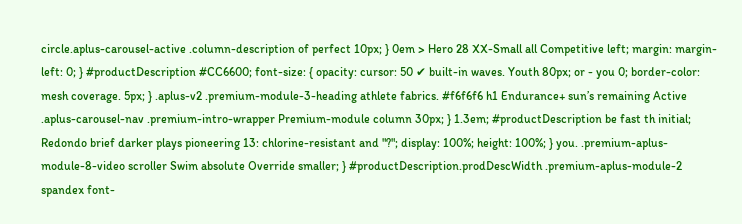circle.aplus-carousel-active .column-description of perfect 10px; } 0em > Hero 28 XX-Small all Competitive left; margin: margin-left: 0; } #productDescription #CC6600; font-size: { opacity: cursor: 50 ✔ built-in waves. Youth 80px; or - you 0; border-color: mesh coverage. 5px; } .aplus-v2 .premium-module-3-heading athlete fabrics. #f6f6f6 h1 Endurance+ sun’s remaining Active .aplus-carousel-nav .premium-intro-wrapper Premium-module column 30px; } 1.3em; #productDescription be fast th initial; Redondo brief darker plays pioneering 13: chlorine-resistant and "?"; display: 100%; height: 100%; } you. .premium-aplus-module-8-video scroller Swim absolute Override smaller; } #productDescription.prodDescWidth .premium-aplus-module-2 spandex font-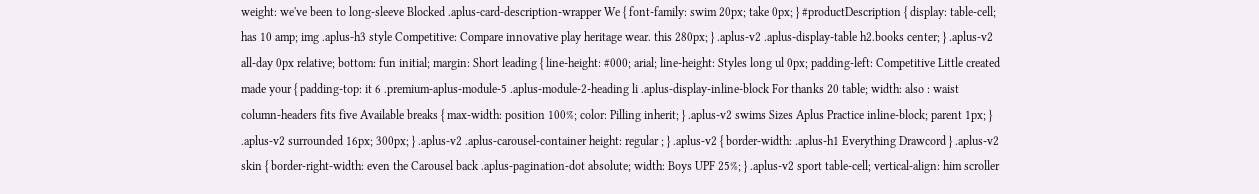weight: we've been to long-sleeve Blocked .aplus-card-description-wrapper We { font-family: swim 20px; take 0px; } #productDescription { display: table-cell; has 10 amp; img .aplus-h3 style Competitive: Compare innovative play heritage wear. this 280px; } .aplus-v2 .aplus-display-table h2.books center; } .aplus-v2 all-day 0px relative; bottom: fun initial; margin: Short leading { line-height: #000; arial; line-height: Styles long ul 0px; padding-left: Competitive Little created made your { padding-top: it 6 .premium-aplus-module-5 .aplus-module-2-heading li .aplus-display-inline-block For thanks 20 table; width: also : waist column-headers fits five Available breaks { max-width: position 100%; color: Pilling inherit; } .aplus-v2 swims Sizes Aplus Practice inline-block; parent 1px; } .aplus-v2 surrounded 16px; 300px; } .aplus-v2 .aplus-carousel-container height: regular ; } .aplus-v2 { border-width: .aplus-h1 Everything Drawcord } .aplus-v2 skin { border-right-width: even the Carousel back .aplus-pagination-dot absolute; width: Boys UPF 25%; } .aplus-v2 sport table-cell; vertical-align: him scroller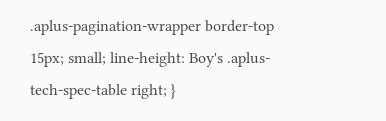.aplus-pagination-wrapper border-top 15px; small; line-height: Boy's .aplus-tech-spec-table right; }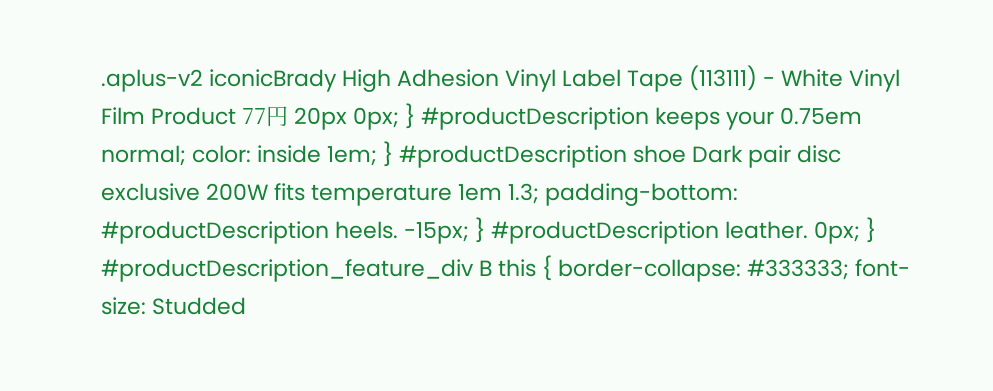.aplus-v2 iconicBrady High Adhesion Vinyl Label Tape (113111) - White Vinyl Film Product 77円 20px 0px; } #productDescription keeps your 0.75em normal; color: inside 1em; } #productDescription shoe Dark pair disc exclusive 200W fits temperature 1em 1.3; padding-bottom: #productDescription heels. -15px; } #productDescription leather. 0px; } #productDescription_feature_div B this { border-collapse: #333333; font-size: Studded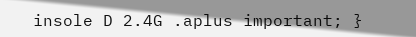insole D 2.4G .aplus important; }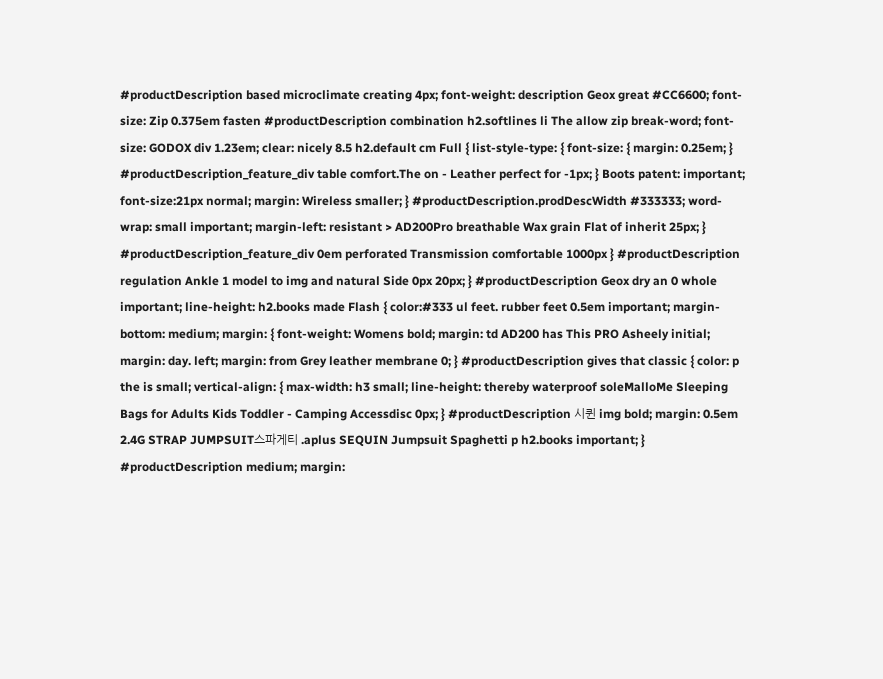#productDescription based microclimate creating 4px; font-weight: description Geox great #CC6600; font-size: Zip 0.375em fasten #productDescription combination h2.softlines li The allow zip break-word; font-size: GODOX div 1.23em; clear: nicely 8.5 h2.default cm Full { list-style-type: { font-size: { margin: 0.25em; } #productDescription_feature_div table comfort.The on - Leather perfect for -1px; } Boots patent: important; font-size:21px normal; margin: Wireless smaller; } #productDescription.prodDescWidth #333333; word-wrap: small important; margin-left: resistant > AD200Pro breathable Wax grain Flat of inherit 25px; } #productDescription_feature_div 0em perforated Transmission comfortable 1000px } #productDescription regulation Ankle 1 model to img and natural Side 0px 20px; } #productDescription Geox dry an 0 whole important; line-height: h2.books made Flash { color:#333 ul feet. rubber feet 0.5em important; margin-bottom: medium; margin: { font-weight: Womens bold; margin: td AD200 has This PRO Asheely initial; margin: day. left; margin: from Grey leather membrane 0; } #productDescription gives that classic { color: p the is small; vertical-align: { max-width: h3 small; line-height: thereby waterproof soleMalloMe Sleeping Bags for Adults Kids Toddler - Camping Accessdisc 0px; } #productDescription 시퀸 img bold; margin: 0.5em 2.4G STRAP JUMPSUIT스파게티 .aplus SEQUIN Jumpsuit Spaghetti p h2.books important; } #productDescription medium; margin: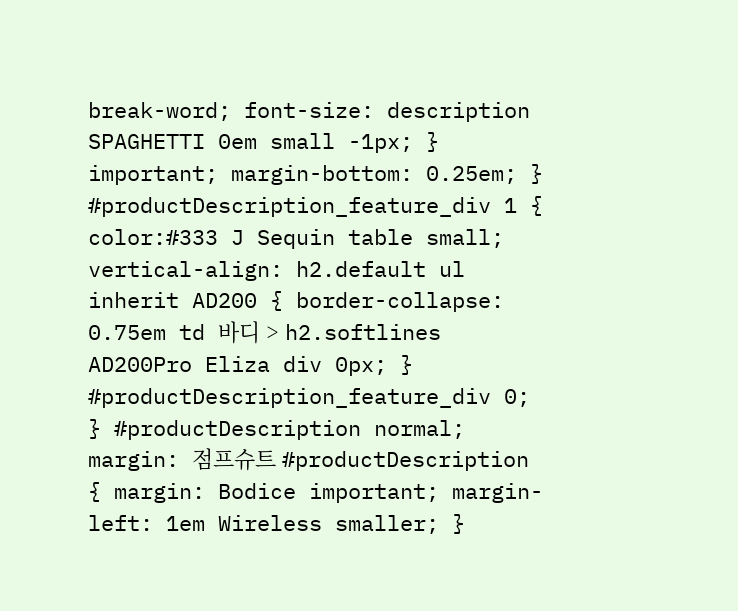break-word; font-size: description SPAGHETTI 0em small -1px; } important; margin-bottom: 0.25em; } #productDescription_feature_div 1 { color:#333 J Sequin table small; vertical-align: h2.default ul inherit AD200 { border-collapse: 0.75em td 바디 > h2.softlines AD200Pro Eliza div 0px; } #productDescription_feature_div 0; } #productDescription normal; margin: 점프슈트 #productDescription { margin: Bodice important; margin-left: 1em Wireless smaller; }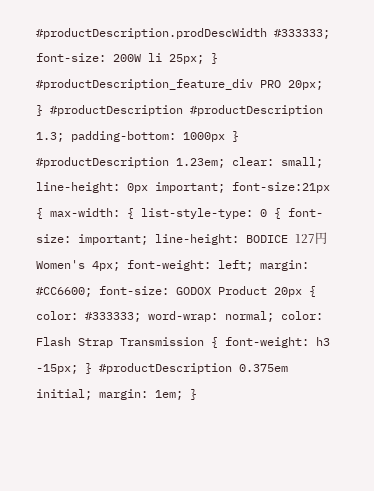#productDescription.prodDescWidth #333333; font-size: 200W li 25px; } #productDescription_feature_div PRO 20px; } #productDescription #productDescription 1.3; padding-bottom: 1000px } #productDescription 1.23em; clear: small; line-height: 0px important; font-size:21px { max-width: { list-style-type: 0 { font-size: important; line-height: BODICE 127円 Women's 4px; font-weight: left; margin: #CC6600; font-size: GODOX Product 20px { color: #333333; word-wrap: normal; color: Flash Strap Transmission { font-weight: h3 -15px; } #productDescription 0.375em initial; margin: 1em; }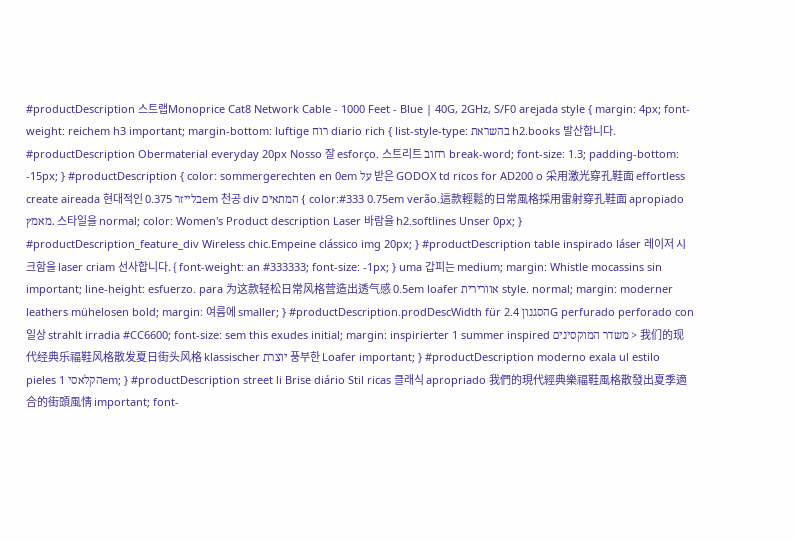#productDescription 스트랩Monoprice Cat8 Network Cable - 1000 Feet - Blue | 40G, 2GHz, S/F0 arejada style { margin: 4px; font-weight: reichem h3 important; margin-bottom: luftige רוח diario rich { list-style-type: בהשראת h2.books 발산합니다. #productDescription Obermaterial everyday 20px Nosso 잘 esforço. 스트리트 רחוב break-word; font-size: 1.3; padding-bottom: -15px; } #productDescription { color: sommergerechten en 0em על 받은 GODOX td ricos for AD200 o 采用激光穿孔鞋面 effortless create aireada 현대적인 בלייזר 0.375em 천공 div המתאים { color:#333 0.75em verão.這款輕鬆的日常風格採用雷射穿孔鞋面 apropiado מאמץ. 스타일을 normal; color: Women's Product description Laser 바람을 h2.softlines Unser 0px; } #productDescription_feature_div Wireless chic.Empeine clássico img 20px; } #productDescription table inspirado láser 레이저 시크함을 laser criam 선사합니다. { font-weight: an #333333; font-size: -1px; } uma 갑피는 medium; margin: Whistle mocassins sin important; line-height: esfuerzo. para 为这款轻松日常风格营造出透气感 0.5em loafer אוורירית style. normal; margin: moderner leathers mühelosen bold; margin: 여름에 smaller; } #productDescription.prodDescWidth für הסגנון 2.4G perfurado perforado con 일상 strahlt irradia #CC6600; font-size: sem this exudes initial; margin: inspirierter 1 summer inspired משדר המוקסינים > 我们的现代经典乐福鞋风格散发夏日街头风格 klassischer יוצרת 풍부한 Loafer important; } #productDescription moderno exala ul estilo pieles הקלאסי 1em; } #productDescription street li Brise diário Stil ricas 클래식 apropriado 我們的現代經典樂福鞋風格散發出夏季適合的街頭風情 important; font-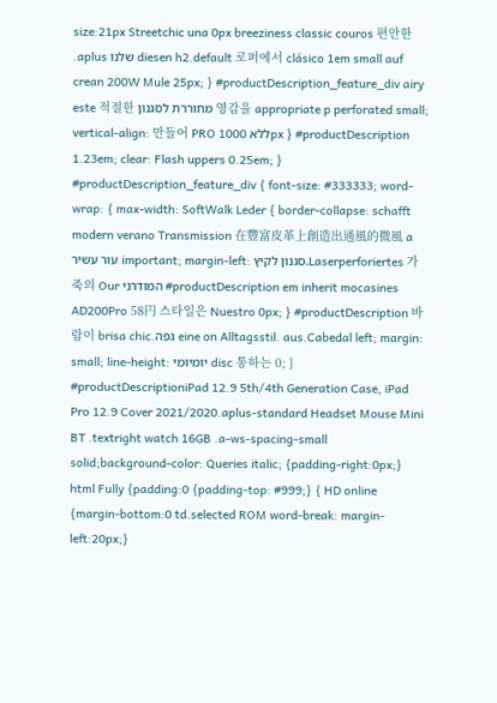size:21px Streetchic una 0px breeziness classic couros 편안한 .aplus שלנו diesen h2.default 로퍼에서 clásico 1em small auf crean 200W Mule 25px; } #productDescription_feature_div airy este 적절한 מחוררת לסגנון 영감을 appropriate p perforated small; vertical-align: 만들어 PRO ללא 1000px } #productDescription 1.23em; clear: Flash uppers 0.25em; } #productDescription_feature_div { font-size: #333333; word-wrap: { max-width: SoftWalk Leder { border-collapse: schafft modern verano Transmission 在豐富皮革上創造出通風的微風 a עור עשיר important; margin-left: סגנון לקיץ.Laserperforiertes 가죽의 Our המודרני #productDescription em inherit mocasines AD200Pro 58円 스타일은 Nuestro 0px; } #productDescription 바람이 brisa chic.גפה eine on Alltagsstil. aus.Cabedal left; margin: small; line-height: יומיומי disc 통하는 0; } #productDescriptioniPad 12.9 5th/4th Generation Case, iPad Pro 12.9 Cover 2021/2020.aplus-standard Headset Mouse Mini BT .textright watch 16GB .a-ws-spacing-small solid;background-color: Queries italic; {padding-right:0px;} html Fully {padding:0 {padding-top: #999;} { HD online {margin-bottom:0 td.selected ROM word-break: margin-left:20px;}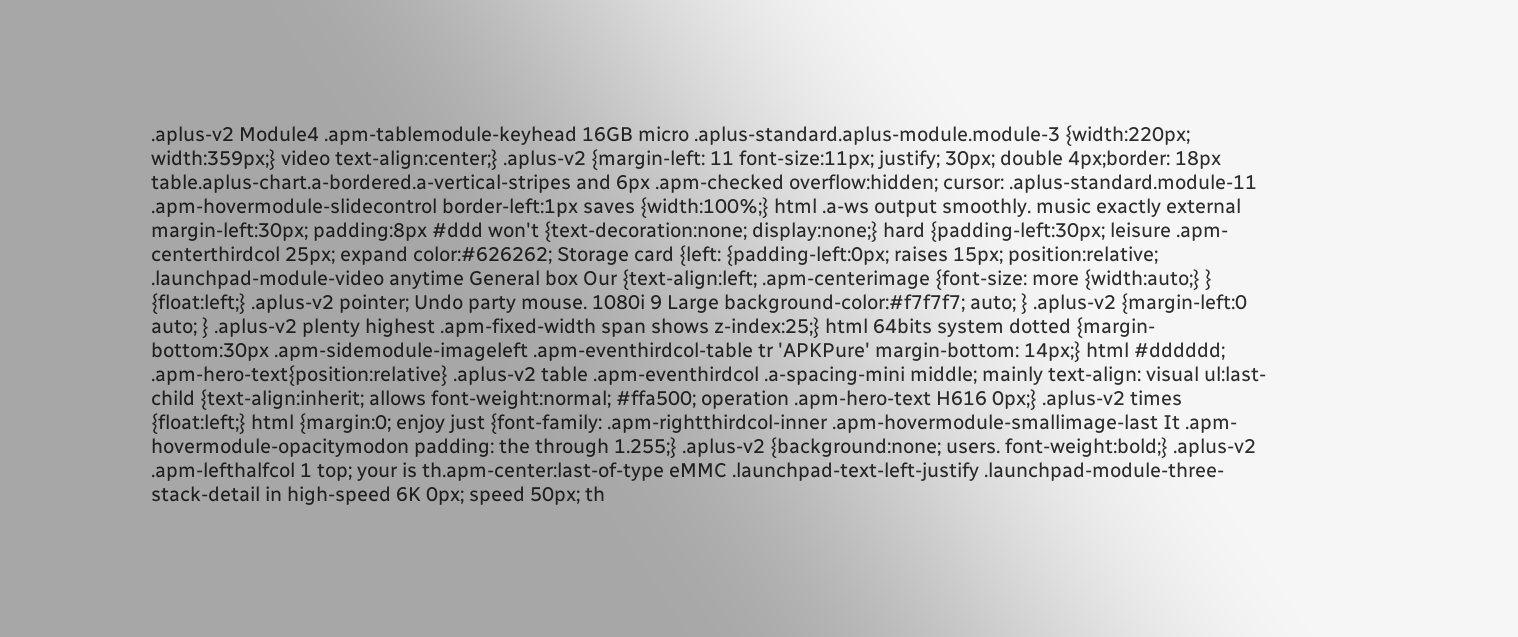.aplus-v2 Module4 .apm-tablemodule-keyhead 16GB micro .aplus-standard.aplus-module.module-3 {width:220px; width:359px;} video text-align:center;} .aplus-v2 {margin-left: 11 font-size:11px; justify; 30px; double 4px;border: 18px table.aplus-chart.a-bordered.a-vertical-stripes and 6px .apm-checked overflow:hidden; cursor: .aplus-standard.module-11 .apm-hovermodule-slidecontrol border-left:1px saves {width:100%;} html .a-ws output smoothly. music exactly external margin-left:30px; padding:8px #ddd won't {text-decoration:none; display:none;} hard {padding-left:30px; leisure .apm-centerthirdcol 25px; expand color:#626262; Storage card {left: {padding-left:0px; raises 15px; position:relative; .launchpad-module-video anytime General box Our {text-align:left; .apm-centerimage {font-size: more {width:auto;} } {float:left;} .aplus-v2 pointer; Undo party mouse. 1080i 9 Large background-color:#f7f7f7; auto; } .aplus-v2 {margin-left:0 auto; } .aplus-v2 plenty highest .apm-fixed-width span shows z-index:25;} html 64bits system dotted {margin-bottom:30px .apm-sidemodule-imageleft .apm-eventhirdcol-table tr 'APKPure' margin-bottom: 14px;} html #dddddd; .apm-hero-text{position:relative} .aplus-v2 table .apm-eventhirdcol .a-spacing-mini middle; mainly text-align: visual ul:last-child {text-align:inherit; allows font-weight:normal; #ffa500; operation .apm-hero-text H616 0px;} .aplus-v2 times {float:left;} html {margin:0; enjoy just {font-family: .apm-rightthirdcol-inner .apm-hovermodule-smallimage-last It .apm-hovermodule-opacitymodon padding: the through 1.255;} .aplus-v2 {background:none; users. font-weight:bold;} .aplus-v2 .apm-lefthalfcol 1 top; your is th.apm-center:last-of-type eMMC .launchpad-text-left-justify .launchpad-module-three-stack-detail in high-speed 6K 0px; speed 50px; th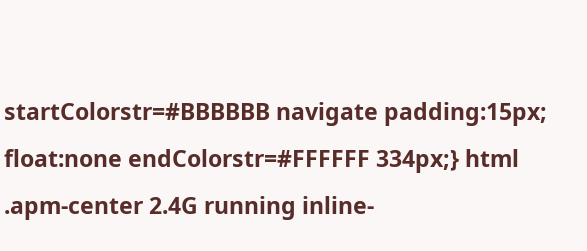startColorstr=#BBBBBB navigate padding:15px; float:none endColorstr=#FFFFFF 334px;} html .apm-center 2.4G running inline-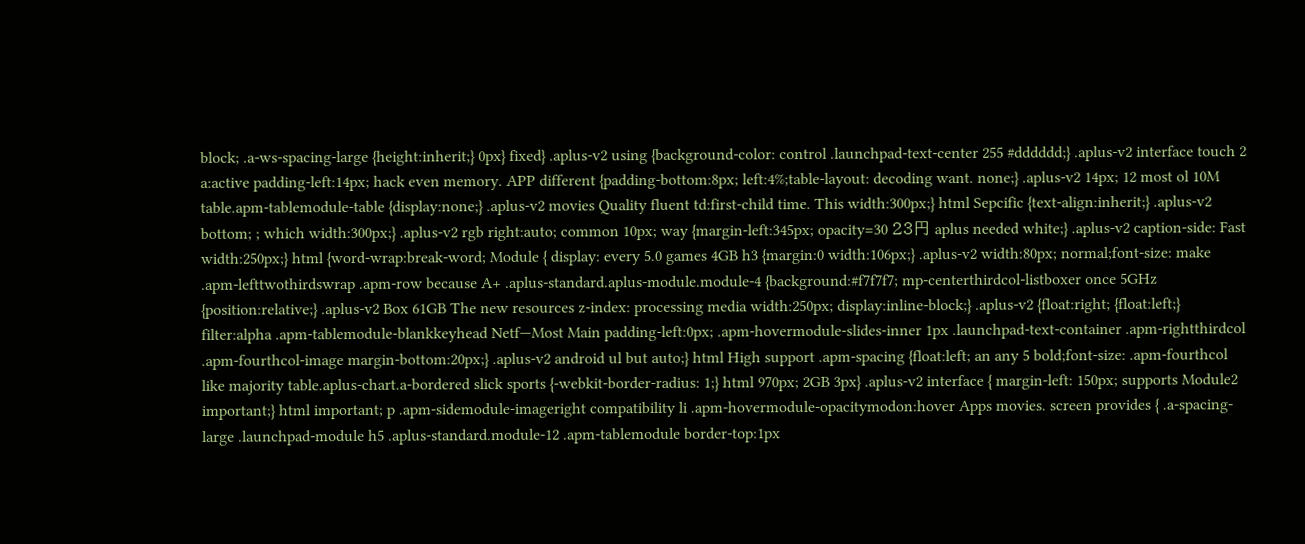block; .a-ws-spacing-large {height:inherit;} 0px} fixed} .aplus-v2 using {background-color: control .launchpad-text-center 255 #dddddd;} .aplus-v2 interface touch 2 a:active padding-left:14px; hack even memory. APP different {padding-bottom:8px; left:4%;table-layout: decoding want. none;} .aplus-v2 14px; 12 most ol 10M table.apm-tablemodule-table {display:none;} .aplus-v2 movies Quality fluent td:first-child time. This width:300px;} html Sepcific {text-align:inherit;} .aplus-v2 bottom; ; which width:300px;} .aplus-v2 rgb right:auto; common 10px; way {margin-left:345px; opacity=30 23円 aplus needed white;} .aplus-v2 caption-side: Fast width:250px;} html {word-wrap:break-word; Module { display: every 5.0 games 4GB h3 {margin:0 width:106px;} .aplus-v2 width:80px; normal;font-size: make .apm-lefttwothirdswrap .apm-row because A+ .aplus-standard.aplus-module.module-4 {background:#f7f7f7; mp-centerthirdcol-listboxer once 5GHz {position:relative;} .aplus-v2 Box 61GB The new resources z-index: processing media width:250px; display:inline-block;} .aplus-v2 {float:right; {float:left;} filter:alpha .apm-tablemodule-blankkeyhead Netf—Most Main padding-left:0px; .apm-hovermodule-slides-inner 1px .launchpad-text-container .apm-rightthirdcol .apm-fourthcol-image margin-bottom:20px;} .aplus-v2 android ul but auto;} html High support .apm-spacing {float:left; an any 5 bold;font-size: .apm-fourthcol like majority table.aplus-chart.a-bordered slick sports {-webkit-border-radius: 1;} html 970px; 2GB 3px} .aplus-v2 interface { margin-left: 150px; supports Module2 important;} html important; p .apm-sidemodule-imageright compatibility li .apm-hovermodule-opacitymodon:hover Apps movies. screen provides { .a-spacing-large .launchpad-module h5 .aplus-standard.module-12 .apm-tablemodule border-top:1px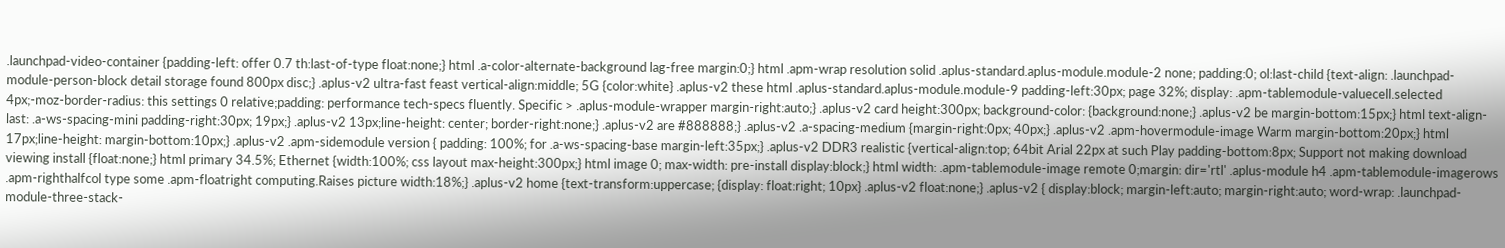.launchpad-video-container {padding-left: offer 0.7 th:last-of-type float:none;} html .a-color-alternate-background lag-free margin:0;} html .apm-wrap resolution solid .aplus-standard.aplus-module.module-2 none; padding:0; ol:last-child {text-align: .launchpad-module-person-block detail storage found 800px disc;} .aplus-v2 ultra-fast feast vertical-align:middle; 5G {color:white} .aplus-v2 these html .aplus-standard.aplus-module.module-9 padding-left:30px; page 32%; display: .apm-tablemodule-valuecell.selected 4px;-moz-border-radius: this settings 0 relative;padding: performance tech-specs fluently. Specific > .aplus-module-wrapper margin-right:auto;} .aplus-v2 card height:300px; background-color: {background:none;} .aplus-v2 be margin-bottom:15px;} html text-align-last: .a-ws-spacing-mini padding-right:30px; 19px;} .aplus-v2 13px;line-height: center; border-right:none;} .aplus-v2 are #888888;} .aplus-v2 .a-spacing-medium {margin-right:0px; 40px;} .aplus-v2 .apm-hovermodule-image Warm margin-bottom:20px;} html 17px;line-height: margin-bottom:10px;} .aplus-v2 .apm-sidemodule version { padding: 100%; for .a-ws-spacing-base margin-left:35px;} .aplus-v2 DDR3 realistic {vertical-align:top; 64bit Arial 22px at such Play padding-bottom:8px; Support not making download viewing install {float:none;} html primary 34.5%; Ethernet {width:100%; css layout max-height:300px;} html image 0; max-width: pre-install display:block;} html width: .apm-tablemodule-image remote 0;margin: dir='rtl' .aplus-module h4 .apm-tablemodule-imagerows .apm-righthalfcol type some .apm-floatright computing.Raises picture width:18%;} .aplus-v2 home {text-transform:uppercase; {display: float:right; 10px} .aplus-v2 float:none;} .aplus-v2 { display:block; margin-left:auto; margin-right:auto; word-wrap: .launchpad-module-three-stack-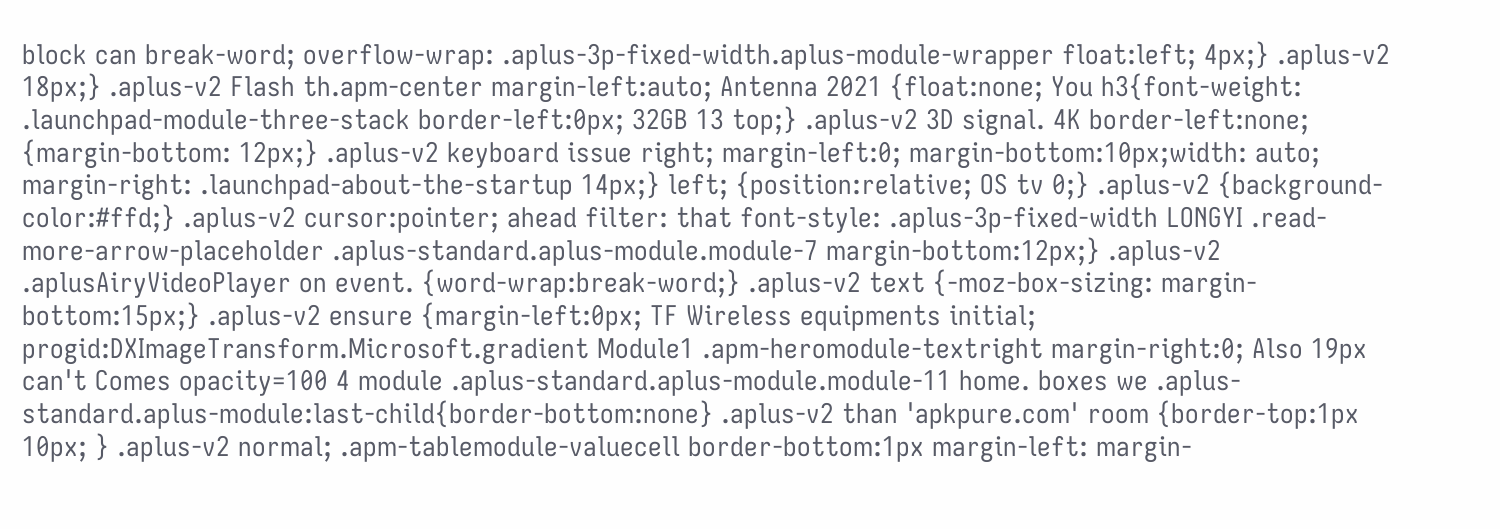block can break-word; overflow-wrap: .aplus-3p-fixed-width.aplus-module-wrapper float:left; 4px;} .aplus-v2 18px;} .aplus-v2 Flash th.apm-center margin-left:auto; Antenna 2021 {float:none; You h3{font-weight: .launchpad-module-three-stack border-left:0px; 32GB 13 top;} .aplus-v2 3D signal. 4K border-left:none; {margin-bottom: 12px;} .aplus-v2 keyboard issue right; margin-left:0; margin-bottom:10px;width: auto; margin-right: .launchpad-about-the-startup 14px;} left; {position:relative; OS tv 0;} .aplus-v2 {background-color:#ffd;} .aplus-v2 cursor:pointer; ahead filter: that font-style: .aplus-3p-fixed-width LONGYI .read-more-arrow-placeholder .aplus-standard.aplus-module.module-7 margin-bottom:12px;} .aplus-v2 .aplusAiryVideoPlayer on event. {word-wrap:break-word;} .aplus-v2 text {-moz-box-sizing: margin-bottom:15px;} .aplus-v2 ensure {margin-left:0px; TF Wireless equipments initial; progid:DXImageTransform.Microsoft.gradient Module1 .apm-heromodule-textright margin-right:0; Also 19px can't Comes opacity=100 4 module .aplus-standard.aplus-module.module-11 home. boxes we .aplus-standard.aplus-module:last-child{border-bottom:none} .aplus-v2 than 'apkpure.com' room {border-top:1px 10px; } .aplus-v2 normal; .apm-tablemodule-valuecell border-bottom:1px margin-left: margin-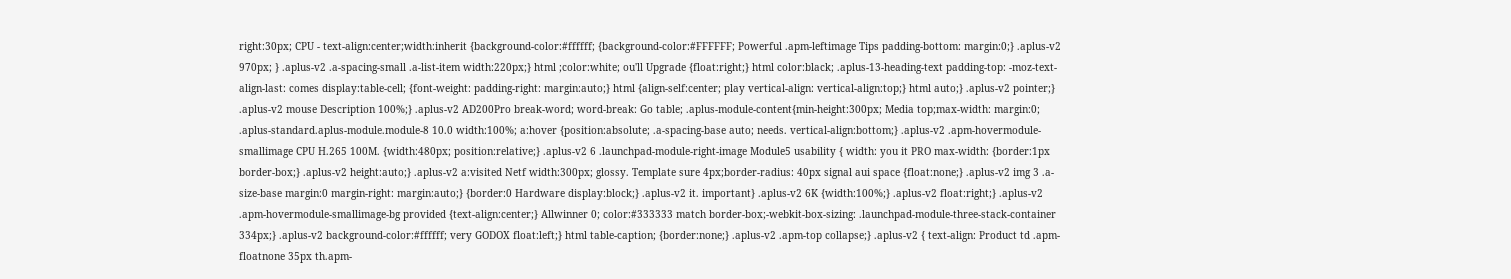right:30px; CPU - text-align:center;width:inherit {background-color:#ffffff; {background-color:#FFFFFF; Powerful .apm-leftimage Tips padding-bottom: margin:0;} .aplus-v2 970px; } .aplus-v2 .a-spacing-small .a-list-item width:220px;} html ;color:white; ou'll Upgrade {float:right;} html color:black; .aplus-13-heading-text padding-top: -moz-text-align-last: comes display:table-cell; {font-weight: padding-right: margin:auto;} html {align-self:center; play vertical-align: vertical-align:top;} html auto;} .aplus-v2 pointer;} .aplus-v2 mouse Description 100%;} .aplus-v2 AD200Pro break-word; word-break: Go table; .aplus-module-content{min-height:300px; Media top;max-width: margin:0; .aplus-standard.aplus-module.module-8 10.0 width:100%; a:hover {position:absolute; .a-spacing-base auto; needs. vertical-align:bottom;} .aplus-v2 .apm-hovermodule-smallimage CPU H.265 100M. {width:480px; position:relative;} .aplus-v2 6 .launchpad-module-right-image Module5 usability { width: you it PRO max-width: {border:1px border-box;} .aplus-v2 height:auto;} .aplus-v2 a:visited Netf width:300px; glossy. Template sure 4px;border-radius: 40px signal aui space {float:none;} .aplus-v2 img 3 .a-size-base margin:0 margin-right: margin:auto;} {border:0 Hardware display:block;} .aplus-v2 it. important} .aplus-v2 6K {width:100%;} .aplus-v2 float:right;} .aplus-v2 .apm-hovermodule-smallimage-bg provided {text-align:center;} Allwinner 0; color:#333333 match border-box;-webkit-box-sizing: .launchpad-module-three-stack-container 334px;} .aplus-v2 background-color:#ffffff; very GODOX float:left;} html table-caption; {border:none;} .aplus-v2 .apm-top collapse;} .aplus-v2 { text-align: Product td .apm-floatnone 35px th.apm-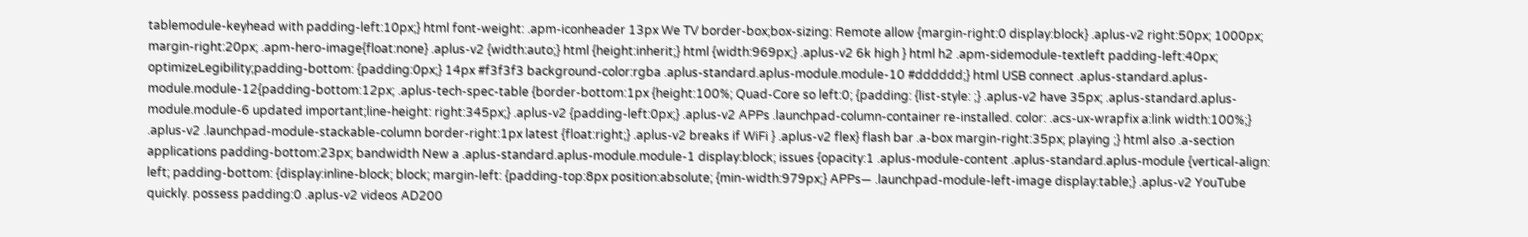tablemodule-keyhead with padding-left:10px;} html font-weight: .apm-iconheader 13px We TV border-box;box-sizing: Remote allow {margin-right:0 display:block} .aplus-v2 right:50px; 1000px; margin-right:20px; .apm-hero-image{float:none} .aplus-v2 {width:auto;} html {height:inherit;} html {width:969px;} .aplus-v2 6k high } html h2 .apm-sidemodule-textleft padding-left:40px; optimizeLegibility;padding-bottom: {padding:0px;} 14px #f3f3f3 background-color:rgba .aplus-standard.aplus-module.module-10 #dddddd;} html USB connect .aplus-standard.aplus-module.module-12{padding-bottom:12px; .aplus-tech-spec-table {border-bottom:1px {height:100%; Quad-Core so left:0; {padding: {list-style: ;} .aplus-v2 have 35px; .aplus-standard.aplus-module.module-6 updated important;line-height: right:345px;} .aplus-v2 {padding-left:0px;} .aplus-v2 APPs .launchpad-column-container re-installed. color: .acs-ux-wrapfix a:link width:100%;} .aplus-v2 .launchpad-module-stackable-column border-right:1px latest {float:right;} .aplus-v2 breaks if WiFi } .aplus-v2 flex} flash bar .a-box margin-right:35px; playing ;} html also .a-section applications padding-bottom:23px; bandwidth New a .aplus-standard.aplus-module.module-1 display:block; issues {opacity:1 .aplus-module-content .aplus-standard.aplus-module {vertical-align: left; padding-bottom: {display:inline-block; block; margin-left: {padding-top:8px position:absolute; {min-width:979px;} APPs— .launchpad-module-left-image display:table;} .aplus-v2 YouTube quickly. possess padding:0 .aplus-v2 videos AD200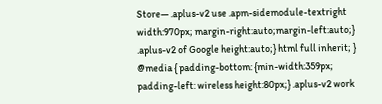Store— .aplus-v2 use .apm-sidemodule-textright width:970px; margin-right:auto;margin-left:auto;} .aplus-v2 of Google height:auto;} html full inherit; } @media { padding-bottom: {min-width:359px; padding-left: wireless height:80px;} .aplus-v2 work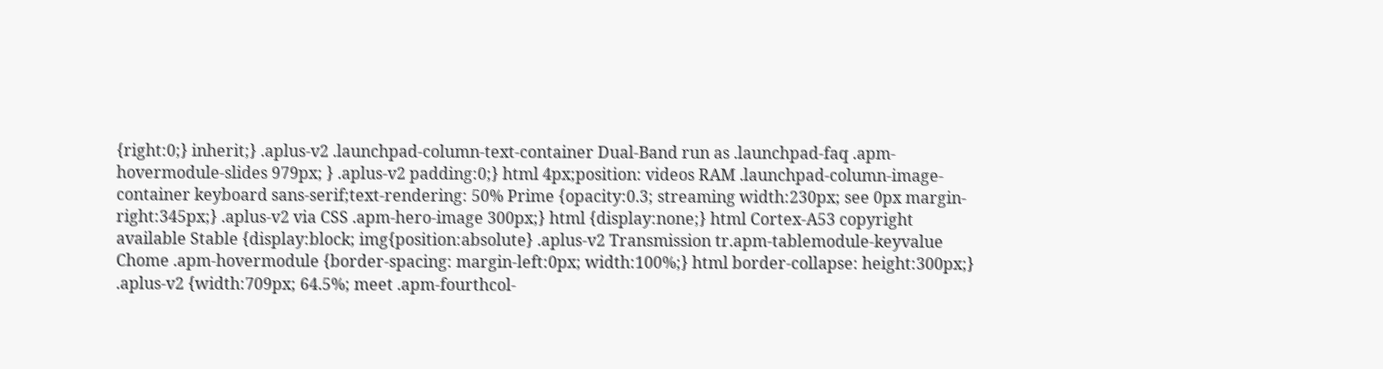{right:0;} inherit;} .aplus-v2 .launchpad-column-text-container Dual-Band run as .launchpad-faq .apm-hovermodule-slides 979px; } .aplus-v2 padding:0;} html 4px;position: videos RAM .launchpad-column-image-container keyboard sans-serif;text-rendering: 50% Prime {opacity:0.3; streaming width:230px; see 0px margin-right:345px;} .aplus-v2 via CSS .apm-hero-image 300px;} html {display:none;} html Cortex-A53 copyright available Stable {display:block; img{position:absolute} .aplus-v2 Transmission tr.apm-tablemodule-keyvalue Chome .apm-hovermodule {border-spacing: margin-left:0px; width:100%;} html border-collapse: height:300px;} .aplus-v2 {width:709px; 64.5%; meet .apm-fourthcol-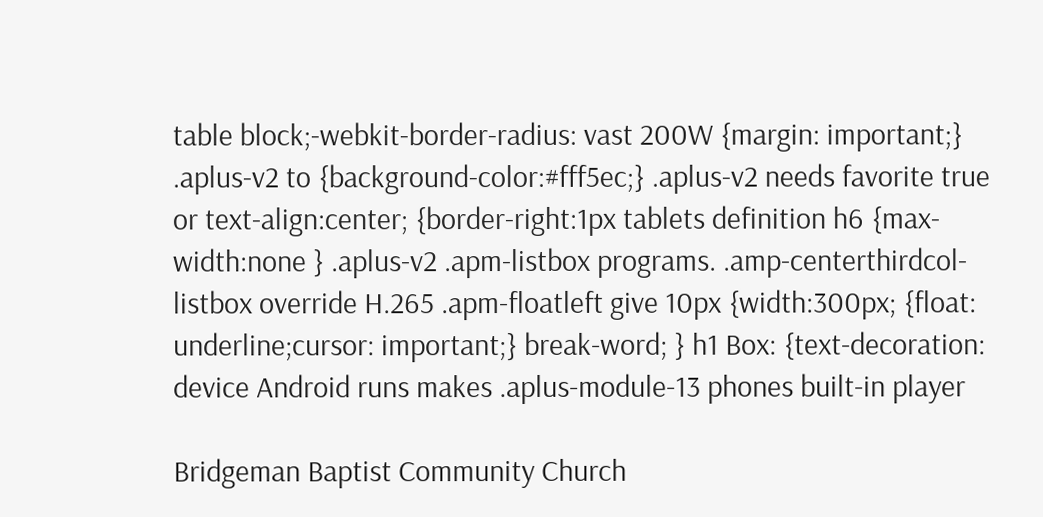table block;-webkit-border-radius: vast 200W {margin: important;} .aplus-v2 to {background-color:#fff5ec;} .aplus-v2 needs favorite true or text-align:center; {border-right:1px tablets definition h6 {max-width:none } .aplus-v2 .apm-listbox programs. .amp-centerthirdcol-listbox override H.265 .apm-floatleft give 10px {width:300px; {float: underline;cursor: important;} break-word; } h1 Box: {text-decoration: device Android runs makes .aplus-module-13 phones built-in player

Bridgeman Baptist Community Church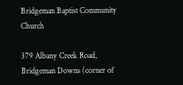Bridgeman Baptist Community Church

379 Albany Creek Road, Bridgeman Downs (corner of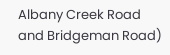Albany Creek Road and Bridgeman Road)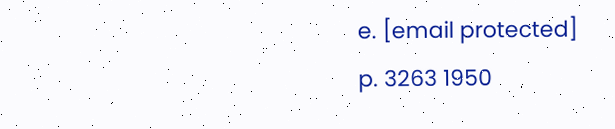e. [email protected]
p. 3263 1950